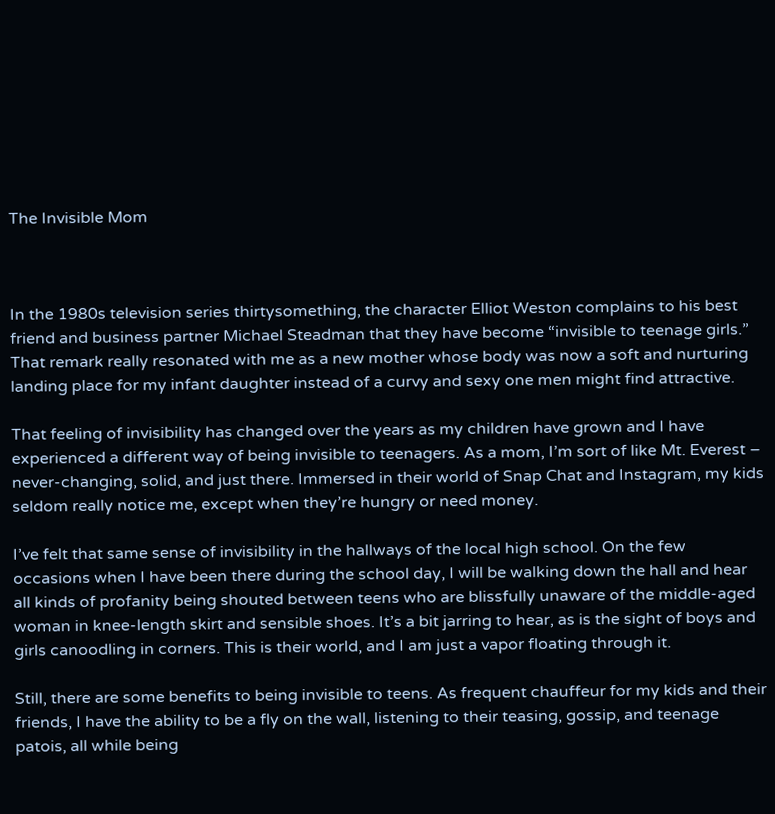The Invisible Mom



In the 1980s television series thirtysomething, the character Elliot Weston complains to his best friend and business partner Michael Steadman that they have become “invisible to teenage girls.” That remark really resonated with me as a new mother whose body was now a soft and nurturing landing place for my infant daughter instead of a curvy and sexy one men might find attractive.

That feeling of invisibility has changed over the years as my children have grown and I have experienced a different way of being invisible to teenagers. As a mom, I’m sort of like Mt. Everest – never-changing, solid, and just there. Immersed in their world of Snap Chat and Instagram, my kids seldom really notice me, except when they’re hungry or need money.

I’ve felt that same sense of invisibility in the hallways of the local high school. On the few occasions when I have been there during the school day, I will be walking down the hall and hear all kinds of profanity being shouted between teens who are blissfully unaware of the middle-aged woman in knee-length skirt and sensible shoes. It’s a bit jarring to hear, as is the sight of boys and girls canoodling in corners. This is their world, and I am just a vapor floating through it.

Still, there are some benefits to being invisible to teens. As frequent chauffeur for my kids and their friends, I have the ability to be a fly on the wall, listening to their teasing, gossip, and teenage patois, all while being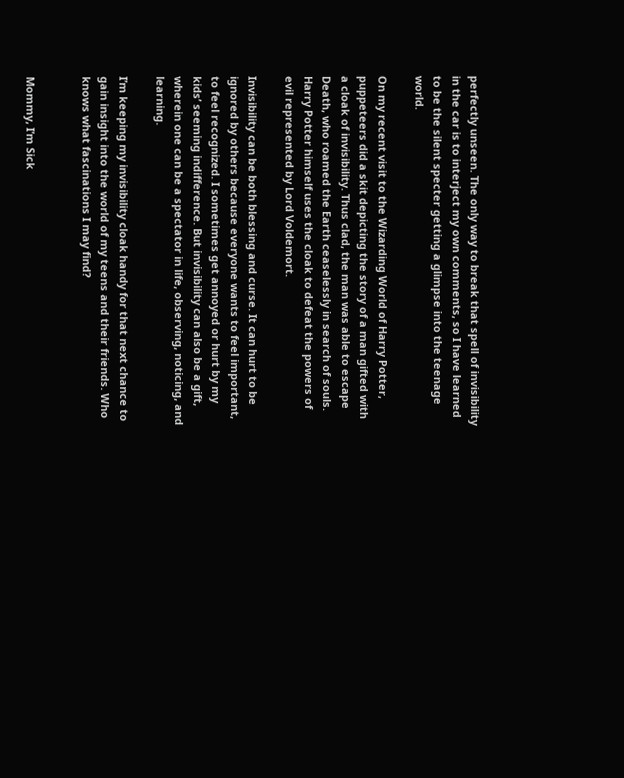perfectly unseen. The only way to break that spell of invisibility in the car is to interject my own comments, so I have learned to be the silent specter getting a glimpse into the teenage world.

On my recent visit to the Wizarding World of Harry Potter, puppeteers did a skit depicting the story of a man gifted with a cloak of invisibility. Thus clad, the man was able to escape Death, who roamed the Earth ceaselessly in search of souls. Harry Potter himself uses the cloak to defeat the powers of evil represented by Lord Voldemort.

Invisibility can be both blessing and curse. It can hurt to be ignored by others because everyone wants to feel important, to feel recognized. I sometimes get annoyed or hurt by my kids’ seeming indifference. But invisibility can also be a gift, wherein one can be a spectator in life, observing, noticing, and learning.

I’m keeping my invisibility cloak handy for that next chance to gain insight into the world of my teens and their friends. Who knows what fascinations I may find?


Mommy, I’m Sick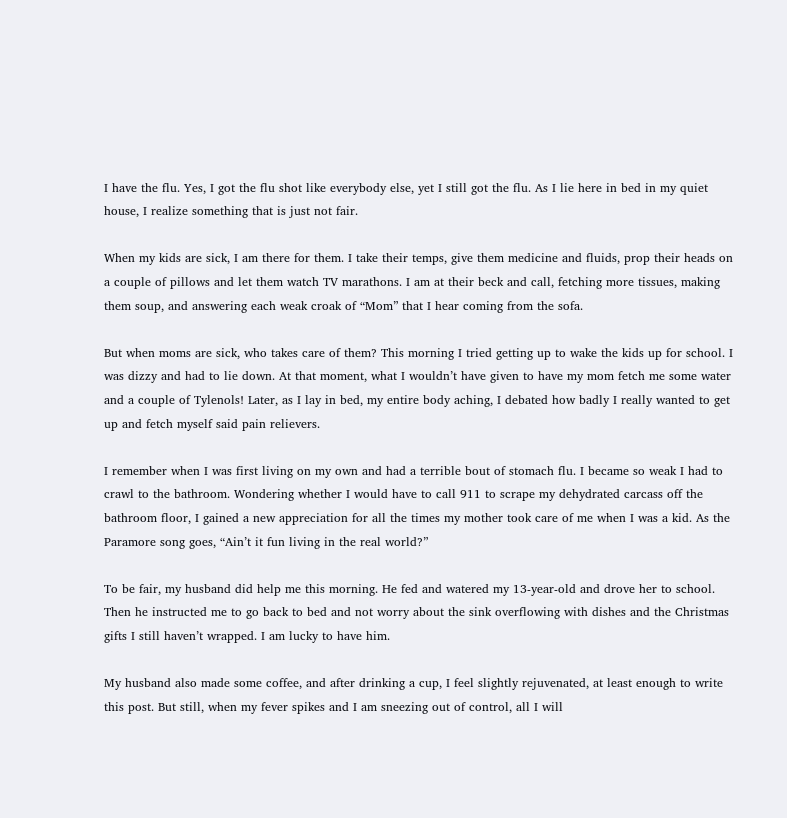I have the flu. Yes, I got the flu shot like everybody else, yet I still got the flu. As I lie here in bed in my quiet house, I realize something that is just not fair.

When my kids are sick, I am there for them. I take their temps, give them medicine and fluids, prop their heads on a couple of pillows and let them watch TV marathons. I am at their beck and call, fetching more tissues, making them soup, and answering each weak croak of “Mom” that I hear coming from the sofa.

But when moms are sick, who takes care of them? This morning I tried getting up to wake the kids up for school. I was dizzy and had to lie down. At that moment, what I wouldn’t have given to have my mom fetch me some water and a couple of Tylenols! Later, as I lay in bed, my entire body aching, I debated how badly I really wanted to get up and fetch myself said pain relievers.

I remember when I was first living on my own and had a terrible bout of stomach flu. I became so weak I had to crawl to the bathroom. Wondering whether I would have to call 911 to scrape my dehydrated carcass off the bathroom floor, I gained a new appreciation for all the times my mother took care of me when I was a kid. As the Paramore song goes, “Ain’t it fun living in the real world?”

To be fair, my husband did help me this morning. He fed and watered my 13-year-old and drove her to school. Then he instructed me to go back to bed and not worry about the sink overflowing with dishes and the Christmas gifts I still haven’t wrapped. I am lucky to have him.

My husband also made some coffee, and after drinking a cup, I feel slightly rejuvenated, at least enough to write this post. But still, when my fever spikes and I am sneezing out of control, all I will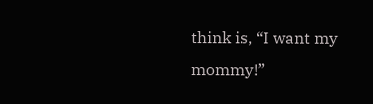think is, “I want my mommy!”